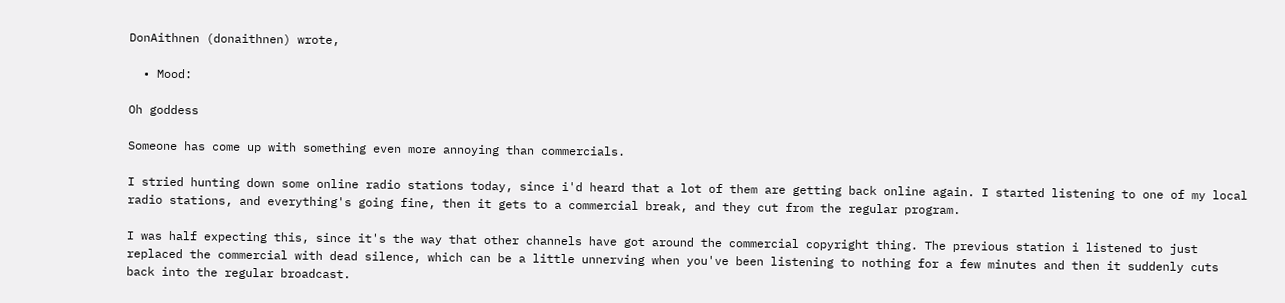DonAithnen (donaithnen) wrote,

  • Mood:

Oh goddess

Someone has come up with something even more annoying than commercials.

I stried hunting down some online radio stations today, since i'd heard that a lot of them are getting back online again. I started listening to one of my local radio stations, and everything's going fine, then it gets to a commercial break, and they cut from the regular program.

I was half expecting this, since it's the way that other channels have got around the commercial copyright thing. The previous station i listened to just replaced the commercial with dead silence, which can be a little unnerving when you've been listening to nothing for a few minutes and then it suddenly cuts back into the regular broadcast.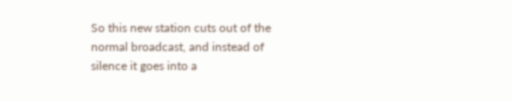So this new station cuts out of the normal broadcast, and instead of silence it goes into a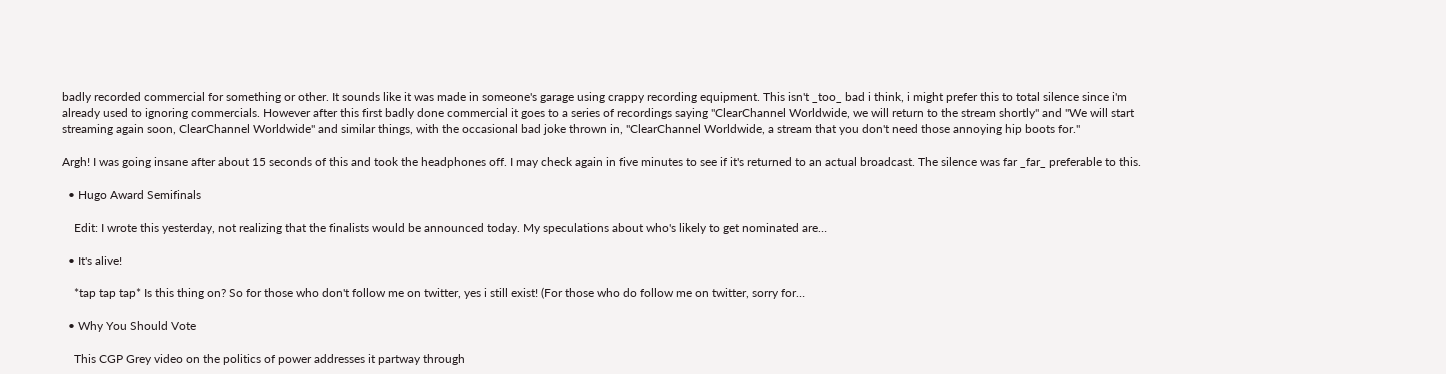badly recorded commercial for something or other. It sounds like it was made in someone's garage using crappy recording equipment. This isn't _too_ bad i think, i might prefer this to total silence since i'm already used to ignoring commercials. However after this first badly done commercial it goes to a series of recordings saying "ClearChannel Worldwide, we will return to the stream shortly" and "We will start streaming again soon, ClearChannel Worldwide" and similar things, with the occasional bad joke thrown in, "ClearChannel Worldwide, a stream that you don't need those annoying hip boots for."

Argh! I was going insane after about 15 seconds of this and took the headphones off. I may check again in five minutes to see if it's returned to an actual broadcast. The silence was far _far_ preferable to this.

  • Hugo Award Semifinals

    Edit: I wrote this yesterday, not realizing that the finalists would be announced today. My speculations about who's likely to get nominated are…

  • It's alive!

    *tap tap tap* Is this thing on? So for those who don't follow me on twitter, yes i still exist! (For those who do follow me on twitter, sorry for…

  • Why You Should Vote

    This CGP Grey video on the politics of power addresses it partway through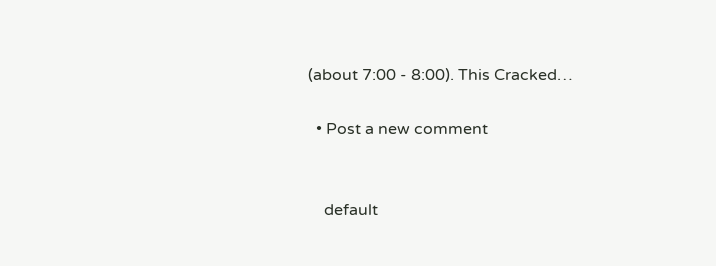(about 7:00 - 8:00). This Cracked…

  • Post a new comment


    default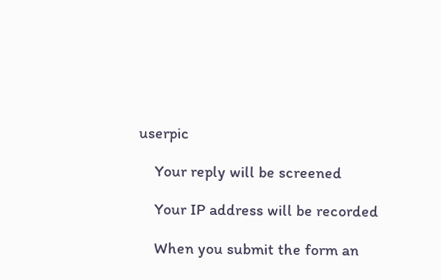userpic

    Your reply will be screened

    Your IP address will be recorded

    When you submit the form an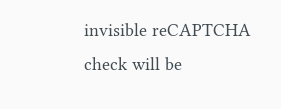invisible reCAPTCHA check will be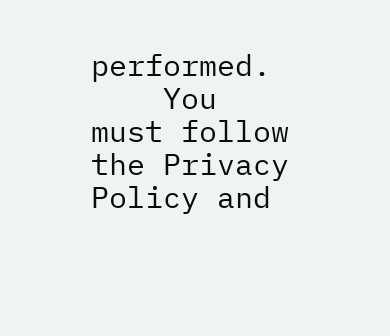performed.
    You must follow the Privacy Policy and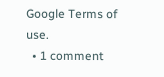Google Terms of use.
  • 1 comment